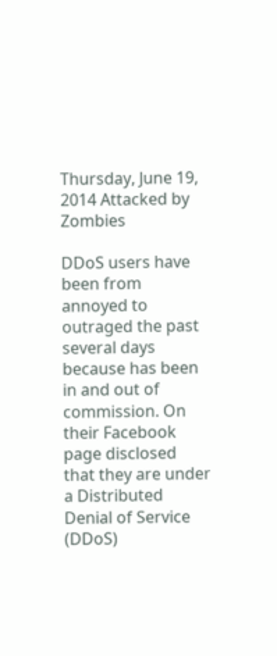Thursday, June 19, 2014 Attacked by Zombies

DDoS users have been from annoyed to outraged the past several days because has been in and out of commission. On their Facebook page disclosed that they are under a Distributed Denial of Service (DDoS)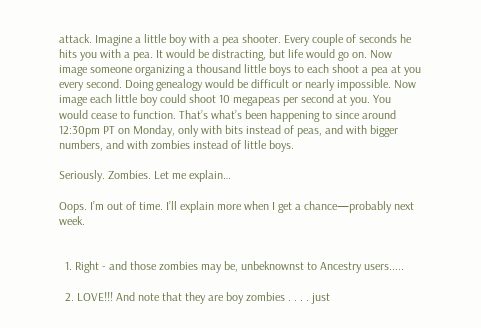attack. Imagine a little boy with a pea shooter. Every couple of seconds he hits you with a pea. It would be distracting, but life would go on. Now image someone organizing a thousand little boys to each shoot a pea at you every second. Doing genealogy would be difficult or nearly impossible. Now image each little boy could shoot 10 megapeas per second at you. You would cease to function. That’s what’s been happening to since around 12:30pm PT on Monday, only with bits instead of peas, and with bigger numbers, and with zombies instead of little boys.

Seriously. Zombies. Let me explain…

Oops. I’m out of time. I’ll explain more when I get a chance—probably next week.


  1. Right - and those zombies may be, unbeknownst to Ancestry users.....

  2. LOVE!!! And note that they are boy zombies . . . . just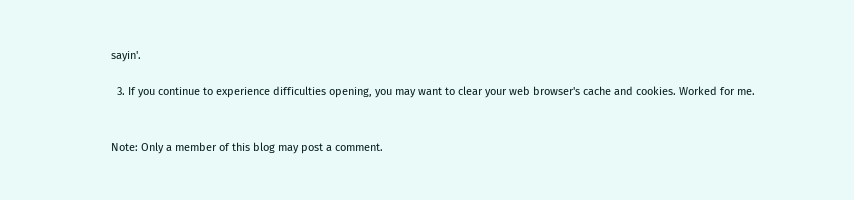sayin'.

  3. If you continue to experience difficulties opening, you may want to clear your web browser's cache and cookies. Worked for me.


Note: Only a member of this blog may post a comment.